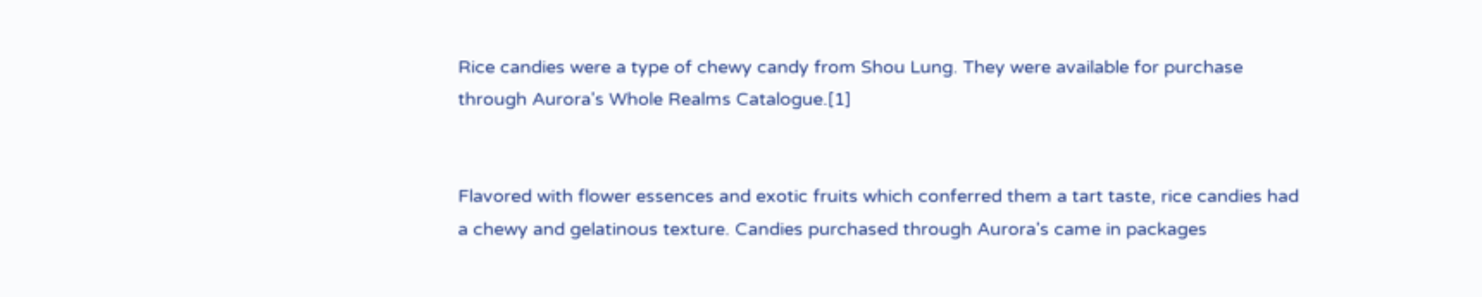Rice candies were a type of chewy candy from Shou Lung. They were available for purchase through Aurora's Whole Realms Catalogue.[1]


Flavored with flower essences and exotic fruits which conferred them a tart taste, rice candies had a chewy and gelatinous texture. Candies purchased through Aurora's came in packages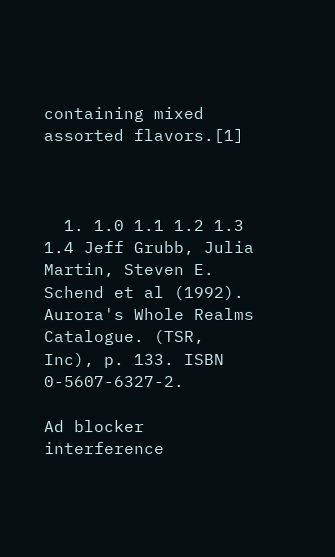containing mixed assorted flavors.[1]



  1. 1.0 1.1 1.2 1.3 1.4 Jeff Grubb, Julia Martin, Steven E. Schend et al (1992). Aurora's Whole Realms Catalogue. (TSR, Inc), p. 133. ISBN 0-5607-6327-2.

Ad blocker interference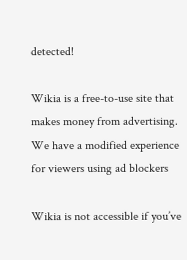detected!

Wikia is a free-to-use site that makes money from advertising. We have a modified experience for viewers using ad blockers

Wikia is not accessible if you’ve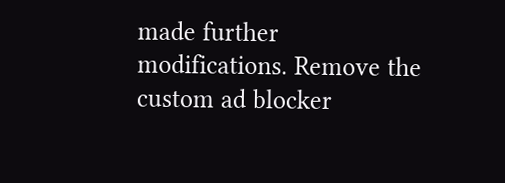made further modifications. Remove the custom ad blocker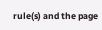rule(s) and the page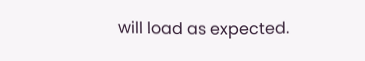will load as expected.